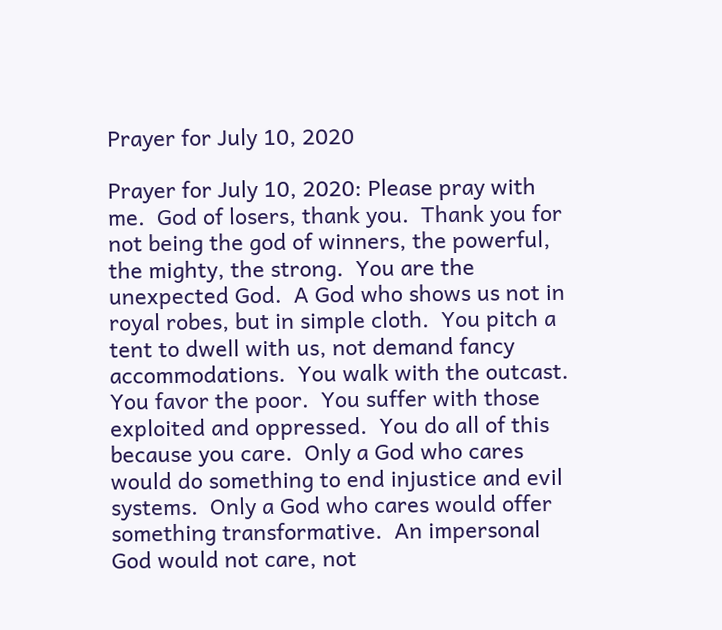Prayer for July 10, 2020

Prayer for July 10, 2020: Please pray with me.  God of losers, thank you.  Thank you for not being the god of winners, the powerful, the mighty, the strong.  You are the unexpected God.  A God who shows us not in royal robes, but in simple cloth.  You pitch a tent to dwell with us, not demand fancy accommodations.  You walk with the outcast.  You favor the poor.  You suffer with those exploited and oppressed.  You do all of this because you care.  Only a God who cares would do something to end injustice and evil systems.  Only a God who cares would offer something transformative.  An impersonal God would not care, not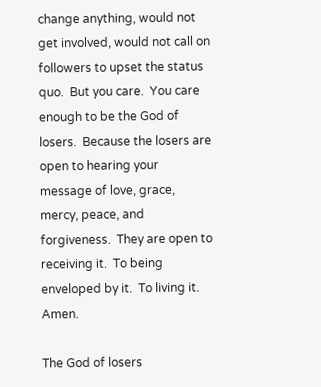change anything, would not get involved, would not call on followers to upset the status quo.  But you care.  You care enough to be the God of losers.  Because the losers are open to hearing your message of love, grace, mercy, peace, and forgiveness.  They are open to receiving it.  To being enveloped by it.  To living it.  Amen.

The God of losers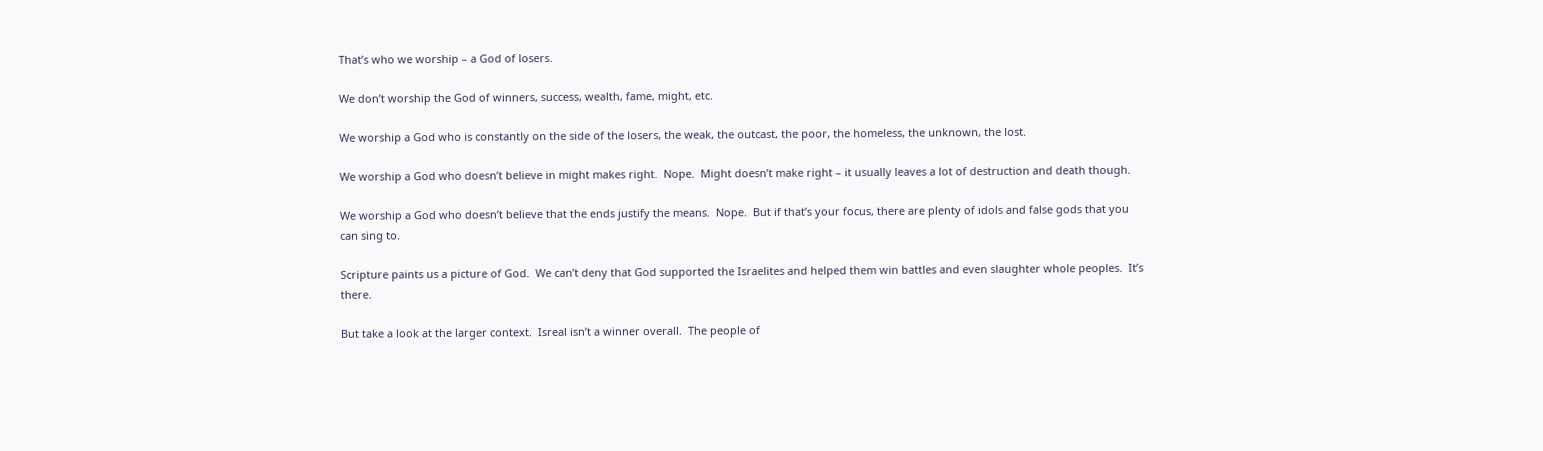That’s who we worship – a God of losers.

We don’t worship the God of winners, success, wealth, fame, might, etc.

We worship a God who is constantly on the side of the losers, the weak, the outcast, the poor, the homeless, the unknown, the lost.

We worship a God who doesn’t believe in might makes right.  Nope.  Might doesn’t make right – it usually leaves a lot of destruction and death though.

We worship a God who doesn’t believe that the ends justify the means.  Nope.  But if that’s your focus, there are plenty of idols and false gods that you can sing to.

Scripture paints us a picture of God.  We can’t deny that God supported the Israelites and helped them win battles and even slaughter whole peoples.  It’s there.

But take a look at the larger context.  Isreal isn’t a winner overall.  The people of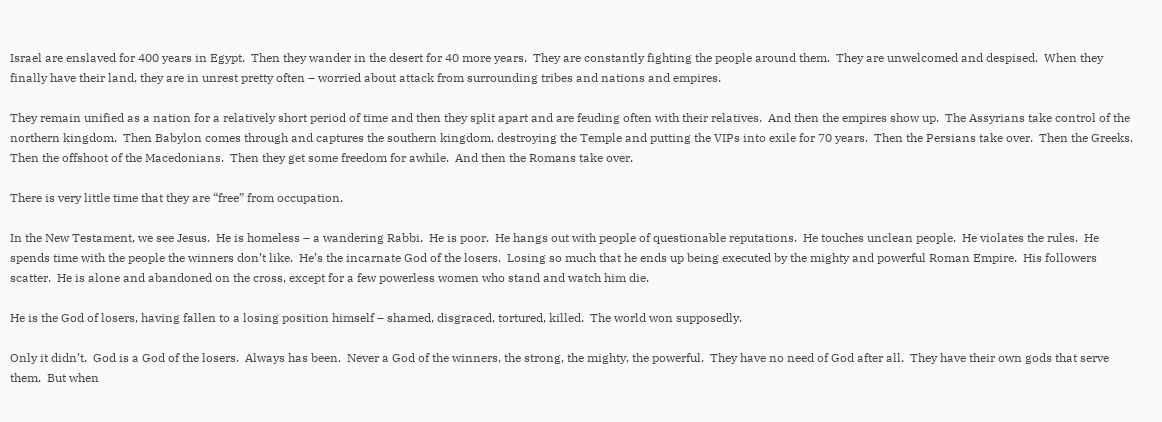Israel are enslaved for 400 years in Egypt.  Then they wander in the desert for 40 more years.  They are constantly fighting the people around them.  They are unwelcomed and despised.  When they finally have their land, they are in unrest pretty often – worried about attack from surrounding tribes and nations and empires.

They remain unified as a nation for a relatively short period of time and then they split apart and are feuding often with their relatives.  And then the empires show up.  The Assyrians take control of the northern kingdom.  Then Babylon comes through and captures the southern kingdom, destroying the Temple and putting the VIPs into exile for 70 years.  Then the Persians take over.  Then the Greeks.  Then the offshoot of the Macedonians.  Then they get some freedom for awhile.  And then the Romans take over.

There is very little time that they are “free” from occupation.

In the New Testament, we see Jesus.  He is homeless – a wandering Rabbi.  He is poor.  He hangs out with people of questionable reputations.  He touches unclean people.  He violates the rules.  He spends time with the people the winners don’t like.  He’s the incarnate God of the losers.  Losing so much that he ends up being executed by the mighty and powerful Roman Empire.  His followers scatter.  He is alone and abandoned on the cross, except for a few powerless women who stand and watch him die.

He is the God of losers, having fallen to a losing position himself – shamed, disgraced, tortured, killed.  The world won supposedly.

Only it didn’t.  God is a God of the losers.  Always has been.  Never a God of the winners, the strong, the mighty, the powerful.  They have no need of God after all.  They have their own gods that serve them.  But when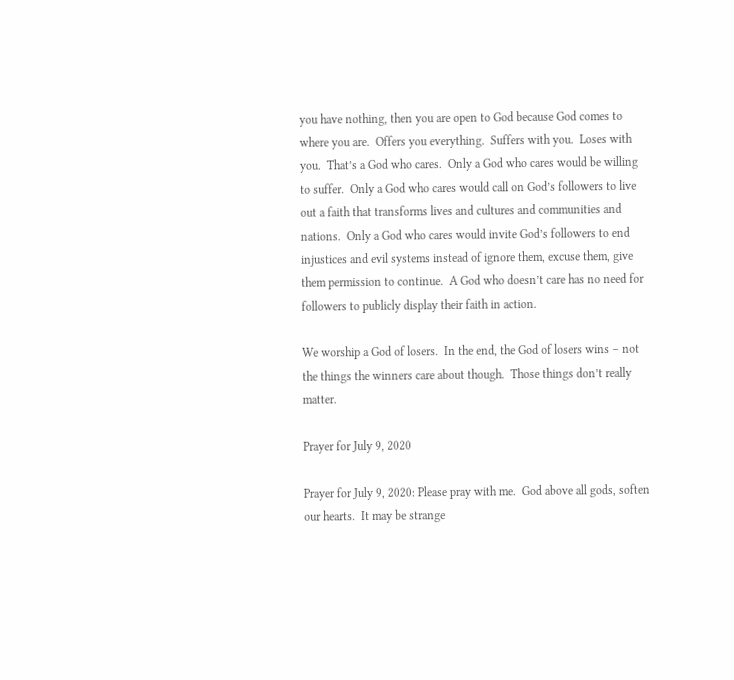you have nothing, then you are open to God because God comes to where you are.  Offers you everything.  Suffers with you.  Loses with you.  That’s a God who cares.  Only a God who cares would be willing to suffer.  Only a God who cares would call on God’s followers to live out a faith that transforms lives and cultures and communities and nations.  Only a God who cares would invite God’s followers to end injustices and evil systems instead of ignore them, excuse them, give them permission to continue.  A God who doesn’t care has no need for followers to publicly display their faith in action.

We worship a God of losers.  In the end, the God of losers wins – not the things the winners care about though.  Those things don’t really matter.

Prayer for July 9, 2020

Prayer for July 9, 2020: Please pray with me.  God above all gods, soften our hearts.  It may be strange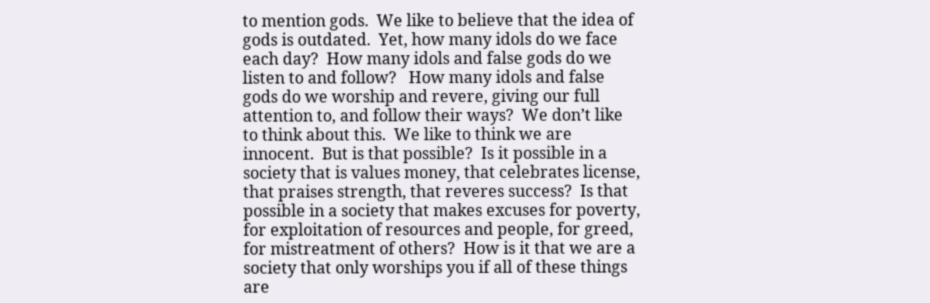to mention gods.  We like to believe that the idea of gods is outdated.  Yet, how many idols do we face each day?  How many idols and false gods do we listen to and follow?   How many idols and false gods do we worship and revere, giving our full attention to, and follow their ways?  We don’t like to think about this.  We like to think we are innocent.  But is that possible?  Is it possible in a society that is values money, that celebrates license, that praises strength, that reveres success?  Is that possible in a society that makes excuses for poverty, for exploitation of resources and people, for greed, for mistreatment of others?  How is it that we are a society that only worships you if all of these things are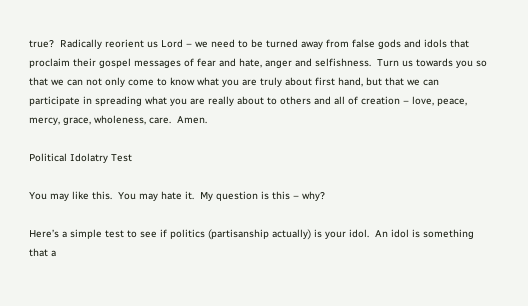true?  Radically reorient us Lord – we need to be turned away from false gods and idols that proclaim their gospel messages of fear and hate, anger and selfishness.  Turn us towards you so that we can not only come to know what you are truly about first hand, but that we can participate in spreading what you are really about to others and all of creation – love, peace, mercy, grace, wholeness, care.  Amen.

Political Idolatry Test

You may like this.  You may hate it.  My question is this – why?

Here’s a simple test to see if politics (partisanship actually) is your idol.  An idol is something that a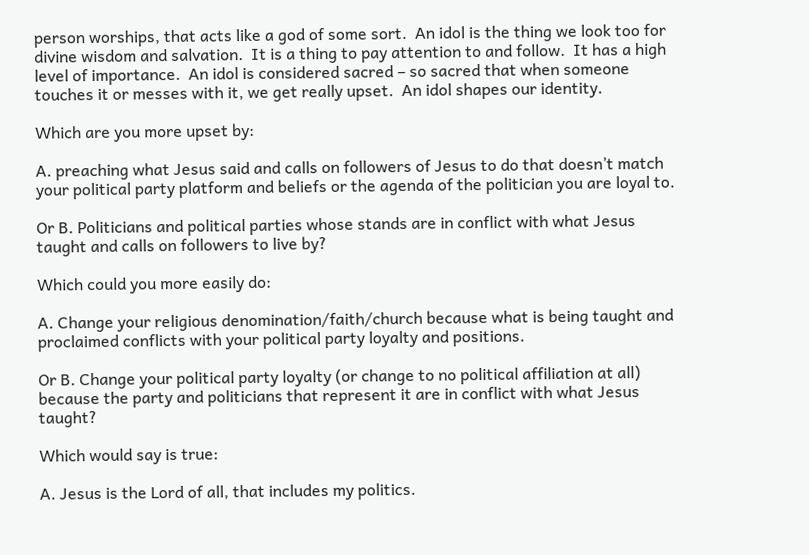person worships, that acts like a god of some sort.  An idol is the thing we look too for divine wisdom and salvation.  It is a thing to pay attention to and follow.  It has a high level of importance.  An idol is considered sacred – so sacred that when someone touches it or messes with it, we get really upset.  An idol shapes our identity.

Which are you more upset by:

A. preaching what Jesus said and calls on followers of Jesus to do that doesn’t match your political party platform and beliefs or the agenda of the politician you are loyal to.

Or B. Politicians and political parties whose stands are in conflict with what Jesus taught and calls on followers to live by?

Which could you more easily do:

A. Change your religious denomination/faith/church because what is being taught and proclaimed conflicts with your political party loyalty and positions.

Or B. Change your political party loyalty (or change to no political affiliation at all) because the party and politicians that represent it are in conflict with what Jesus taught?

Which would say is true:

A. Jesus is the Lord of all, that includes my politics.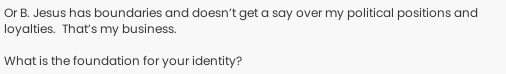Or B. Jesus has boundaries and doesn’t get a say over my political positions and loyalties.  That’s my business.

What is the foundation for your identity?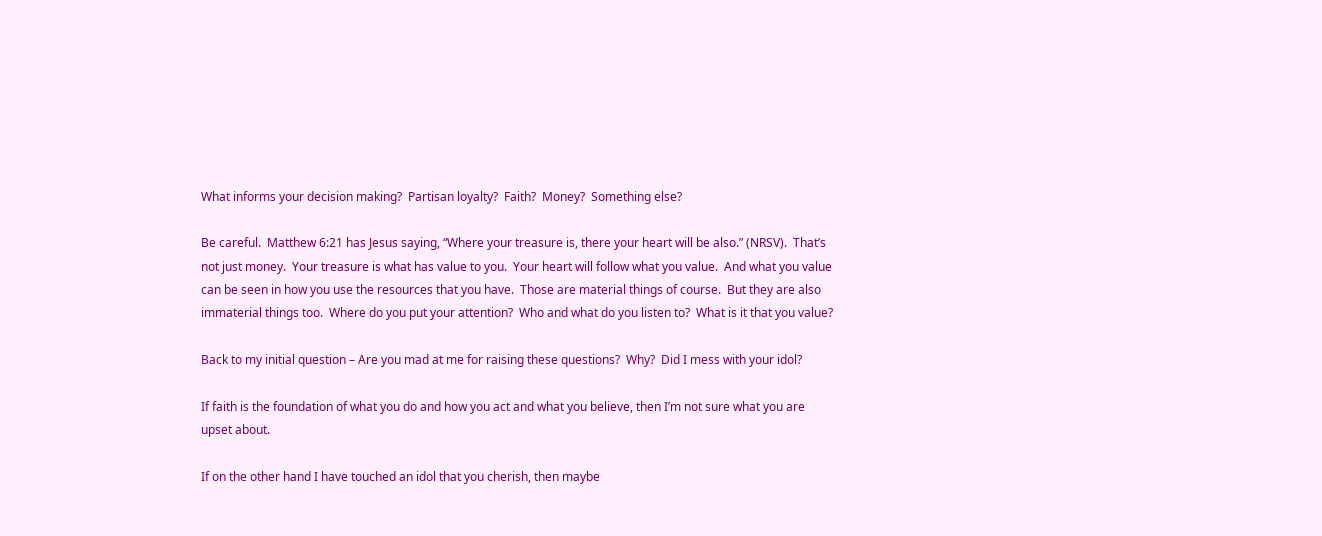What informs your decision making?  Partisan loyalty?  Faith?  Money?  Something else?

Be careful.  Matthew 6:21 has Jesus saying, “Where your treasure is, there your heart will be also.” (NRSV).  That’s not just money.  Your treasure is what has value to you.  Your heart will follow what you value.  And what you value can be seen in how you use the resources that you have.  Those are material things of course.  But they are also immaterial things too.  Where do you put your attention?  Who and what do you listen to?  What is it that you value?

Back to my initial question – Are you mad at me for raising these questions?  Why?  Did I mess with your idol?

If faith is the foundation of what you do and how you act and what you believe, then I’m not sure what you are upset about.

If on the other hand I have touched an idol that you cherish, then maybe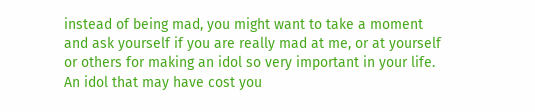instead of being mad, you might want to take a moment and ask yourself if you are really mad at me, or at yourself or others for making an idol so very important in your life.  An idol that may have cost you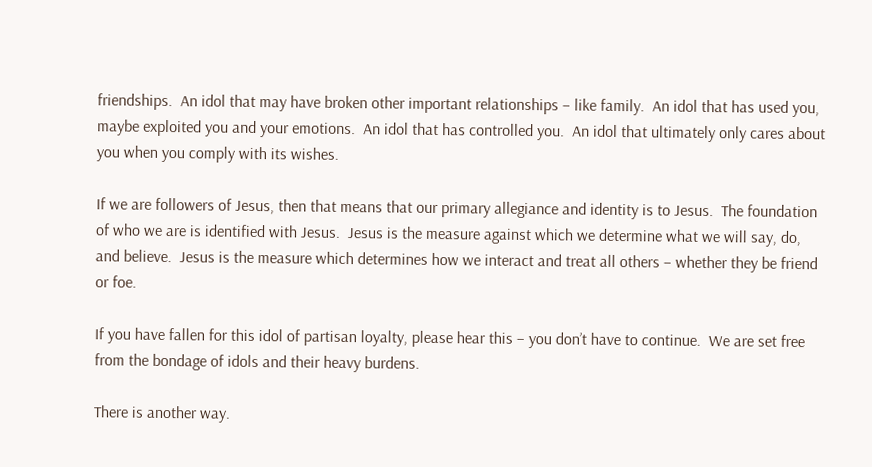friendships.  An idol that may have broken other important relationships – like family.  An idol that has used you, maybe exploited you and your emotions.  An idol that has controlled you.  An idol that ultimately only cares about you when you comply with its wishes.

If we are followers of Jesus, then that means that our primary allegiance and identity is to Jesus.  The foundation of who we are is identified with Jesus.  Jesus is the measure against which we determine what we will say, do, and believe.  Jesus is the measure which determines how we interact and treat all others – whether they be friend or foe.

If you have fallen for this idol of partisan loyalty, please hear this – you don’t have to continue.  We are set free from the bondage of idols and their heavy burdens.

There is another way.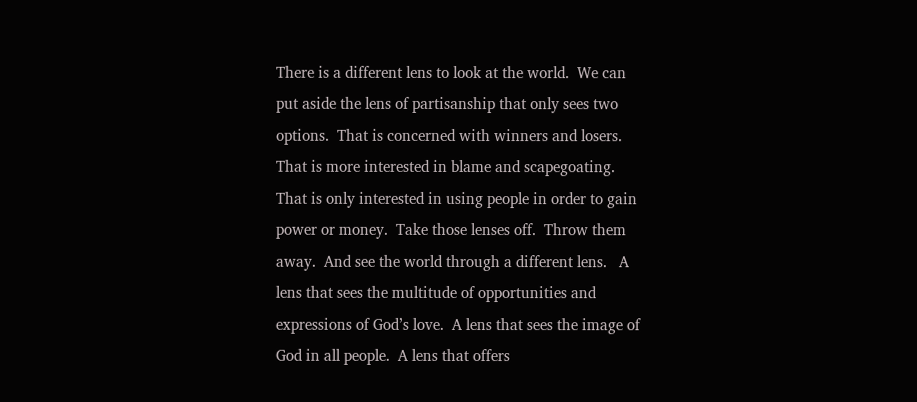There is a different lens to look at the world.  We can put aside the lens of partisanship that only sees two options.  That is concerned with winners and losers.  That is more interested in blame and scapegoating.  That is only interested in using people in order to gain power or money.  Take those lenses off.  Throw them away.  And see the world through a different lens.   A lens that sees the multitude of opportunities and expressions of God’s love.  A lens that sees the image of God in all people.  A lens that offers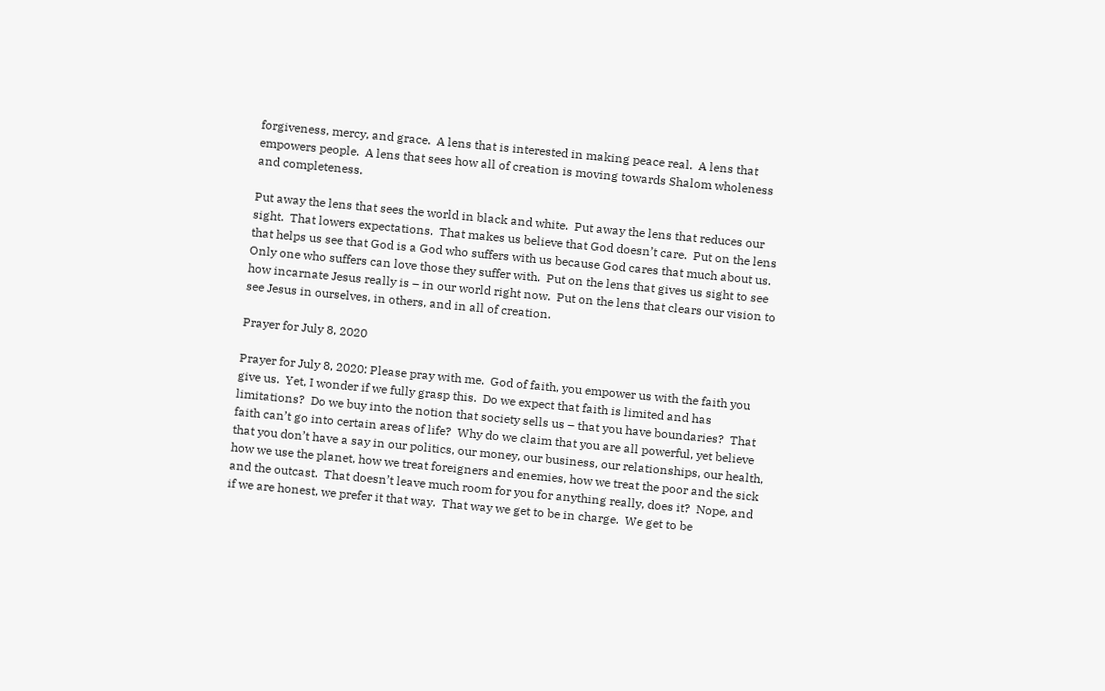forgiveness, mercy, and grace.  A lens that is interested in making peace real.  A lens that empowers people.  A lens that sees how all of creation is moving towards Shalom wholeness and completeness.

Put away the lens that sees the world in black and white.  Put away the lens that reduces our sight.  That lowers expectations.  That makes us believe that God doesn’t care.  Put on the lens that helps us see that God is a God who suffers with us because God cares that much about us.  Only one who suffers can love those they suffer with.  Put on the lens that gives us sight to see how incarnate Jesus really is – in our world right now.  Put on the lens that clears our vision to see Jesus in ourselves, in others, and in all of creation.

Prayer for July 8, 2020

Prayer for July 8, 2020: Please pray with me.  God of faith, you empower us with the faith you give us.  Yet, I wonder if we fully grasp this.  Do we expect that faith is limited and has limitations?  Do we buy into the notion that society sells us – that you have boundaries?  That faith can’t go into certain areas of life?  Why do we claim that you are all powerful, yet believe that you don’t have a say in our politics, our money, our business, our relationships, our health, how we use the planet, how we treat foreigners and enemies, how we treat the poor and the sick and the outcast.  That doesn’t leave much room for you for anything really, does it?  Nope, and if we are honest, we prefer it that way.  That way we get to be in charge.  We get to be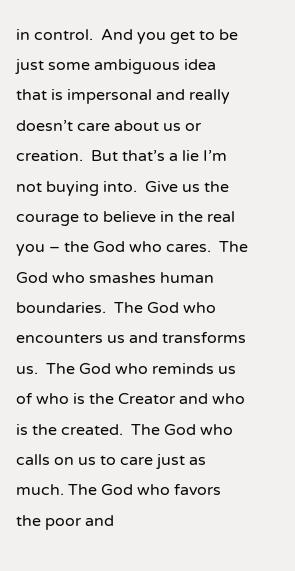in control.  And you get to be just some ambiguous idea that is impersonal and really doesn’t care about us or creation.  But that’s a lie I’m not buying into.  Give us the courage to believe in the real you – the God who cares.  The God who smashes human boundaries.  The God who encounters us and transforms us.  The God who reminds us of who is the Creator and who is the created.  The God who calls on us to care just as much. The God who favors the poor and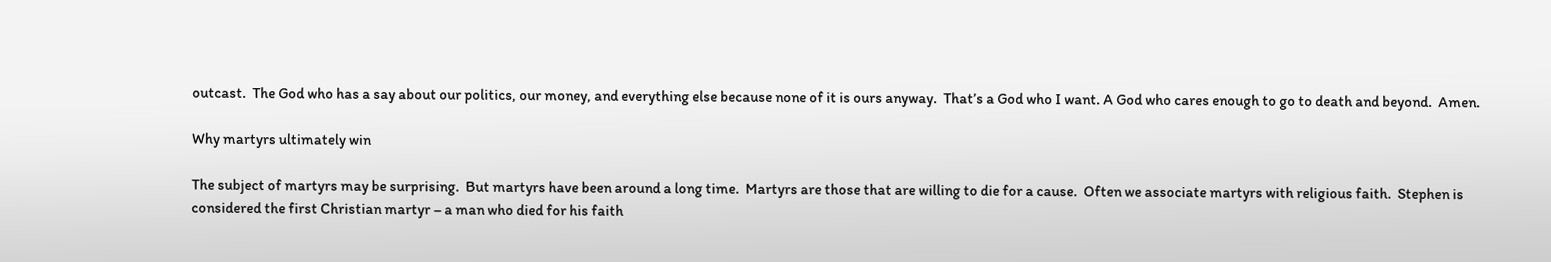outcast.  The God who has a say about our politics, our money, and everything else because none of it is ours anyway.  That’s a God who I want. A God who cares enough to go to death and beyond.  Amen.

Why martyrs ultimately win

The subject of martyrs may be surprising.  But martyrs have been around a long time.  Martyrs are those that are willing to die for a cause.  Often we associate martyrs with religious faith.  Stephen is considered the first Christian martyr – a man who died for his faith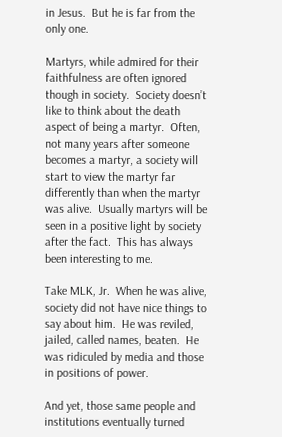in Jesus.  But he is far from the only one.

Martyrs, while admired for their faithfulness are often ignored though in society.  Society doesn’t like to think about the death aspect of being a martyr.  Often, not many years after someone becomes a martyr, a society will start to view the martyr far differently than when the martyr was alive.  Usually martyrs will be seen in a positive light by society after the fact.  This has always been interesting to me.

Take MLK, Jr.  When he was alive, society did not have nice things to say about him.  He was reviled, jailed, called names, beaten.  He was ridiculed by media and those in positions of power.

And yet, those same people and institutions eventually turned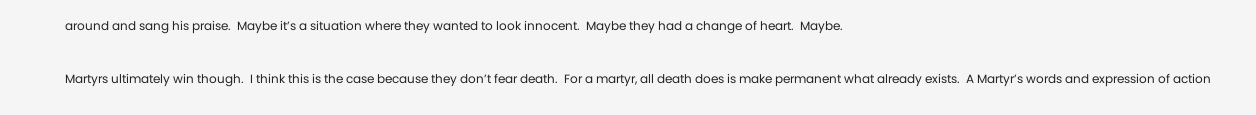around and sang his praise.  Maybe it’s a situation where they wanted to look innocent.  Maybe they had a change of heart.  Maybe.

Martyrs ultimately win though.  I think this is the case because they don’t fear death.  For a martyr, all death does is make permanent what already exists.  A Martyr’s words and expression of action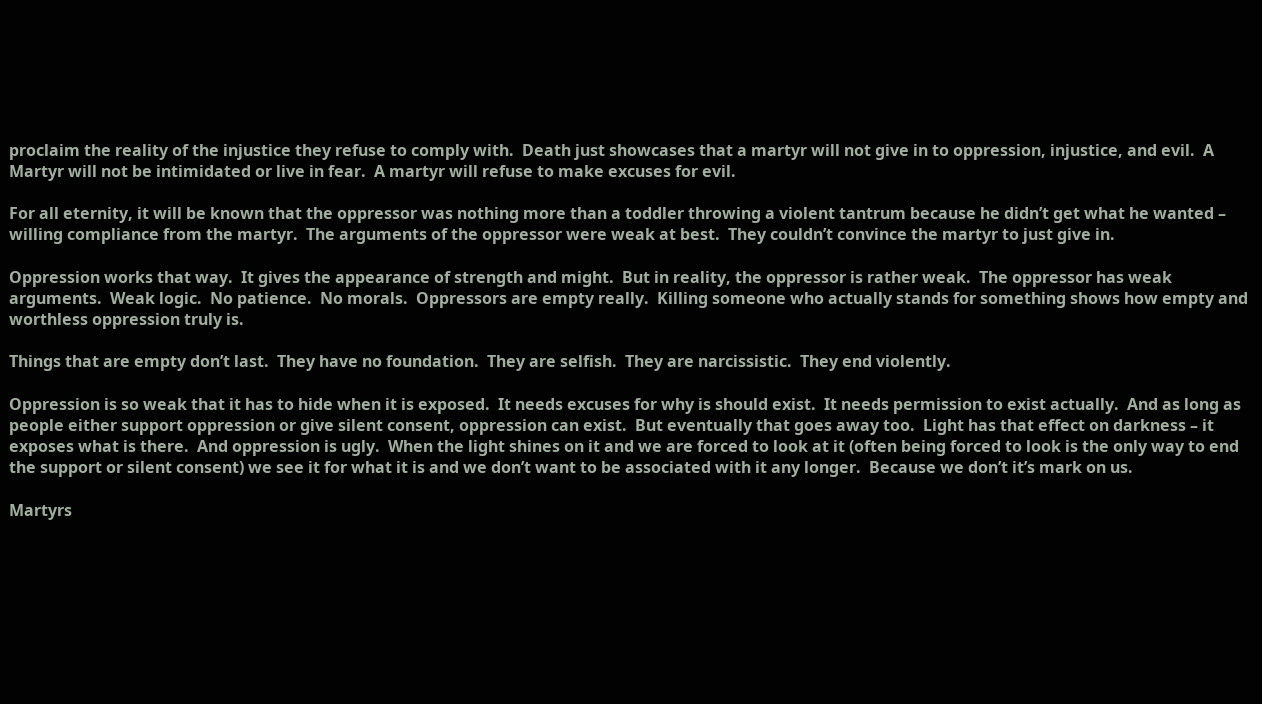proclaim the reality of the injustice they refuse to comply with.  Death just showcases that a martyr will not give in to oppression, injustice, and evil.  A Martyr will not be intimidated or live in fear.  A martyr will refuse to make excuses for evil.

For all eternity, it will be known that the oppressor was nothing more than a toddler throwing a violent tantrum because he didn’t get what he wanted – willing compliance from the martyr.  The arguments of the oppressor were weak at best.  They couldn’t convince the martyr to just give in.

Oppression works that way.  It gives the appearance of strength and might.  But in reality, the oppressor is rather weak.  The oppressor has weak arguments.  Weak logic.  No patience.  No morals.  Oppressors are empty really.  Killing someone who actually stands for something shows how empty and worthless oppression truly is.

Things that are empty don’t last.  They have no foundation.  They are selfish.  They are narcissistic.  They end violently.

Oppression is so weak that it has to hide when it is exposed.  It needs excuses for why is should exist.  It needs permission to exist actually.  And as long as people either support oppression or give silent consent, oppression can exist.  But eventually that goes away too.  Light has that effect on darkness – it exposes what is there.  And oppression is ugly.  When the light shines on it and we are forced to look at it (often being forced to look is the only way to end the support or silent consent) we see it for what it is and we don’t want to be associated with it any longer.  Because we don’t it’s mark on us.

Martyrs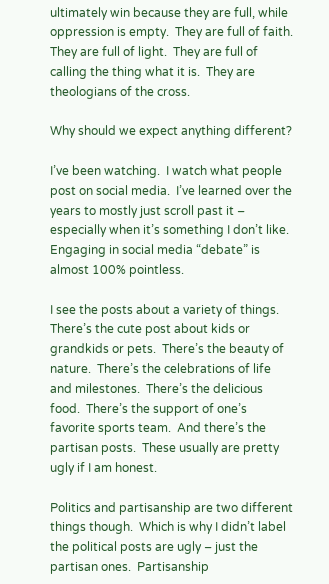ultimately win because they are full, while oppression is empty.  They are full of faith.  They are full of light.  They are full of calling the thing what it is.  They are theologians of the cross.

Why should we expect anything different?

I’ve been watching.  I watch what people post on social media.  I’ve learned over the years to mostly just scroll past it – especially when it’s something I don’t like.  Engaging in social media “debate” is almost 100% pointless.

I see the posts about a variety of things.  There’s the cute post about kids or grandkids or pets.  There’s the beauty of nature.  There’s the celebrations of life and milestones.  There’s the delicious food.  There’s the support of one’s favorite sports team.  And there’s the partisan posts.  These usually are pretty ugly if I am honest.

Politics and partisanship are two different things though.  Which is why I didn’t label the political posts are ugly – just the partisan ones.  Partisanship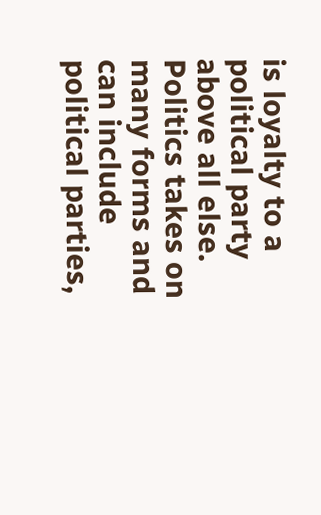is loyalty to a political party above all else.  Politics takes on many forms and can include political parties,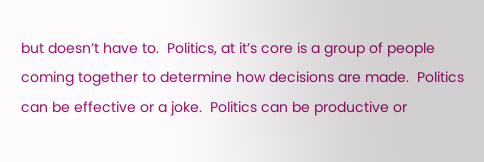but doesn’t have to.  Politics, at it’s core is a group of people coming together to determine how decisions are made.  Politics can be effective or a joke.  Politics can be productive or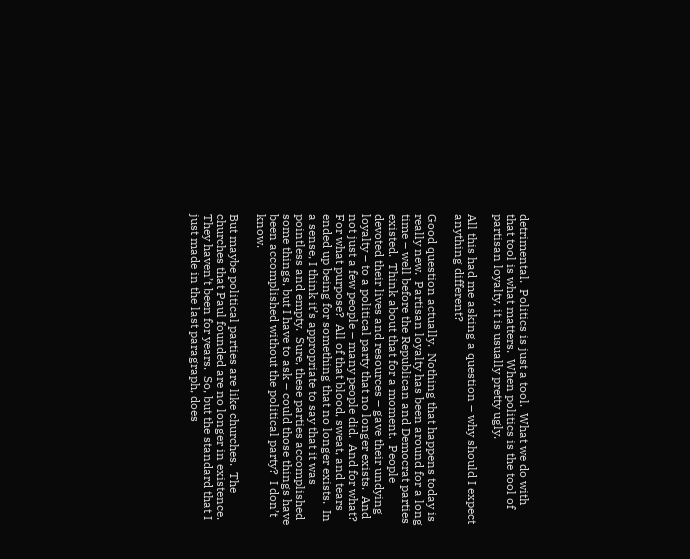detrimental.  Politics is just a tool.  What we do with that tool is what matters.  When politics is the tool of partisan loyalty, it is usually pretty ugly.

All this had me asking a question – why should I expect anything different?

Good question actually.  Nothing that happens today is really new.  Partisan loyalty has been around for a long time – well before the Republican and Democrat parties existed.  Think about that for a moment.  People devoted their lives and resources – gave their undying loyalty – to a political party that no longer exists.  And not just a few people – many people did.  And for what?  For what purpose?  All of that blood, sweat, and tears ended up being for something that no longer exists.  In a sense, I think it’s appropriate to say that it was pointless and empty.  Sure, these parties accomplished some things, but I have to ask – could those things have been accomplished without the political party?  I don’t know.

But maybe political parties are like churches.  The churches that Paul founded are no longer in existence.  They haven’t been for years.  So, but the standard that I just made in the last paragraph, does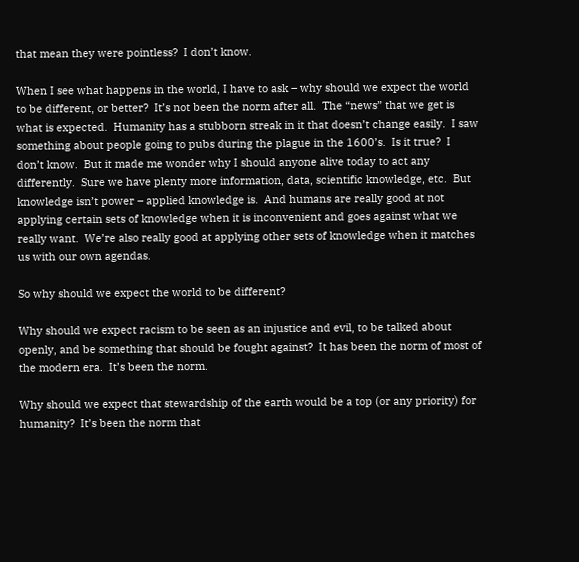that mean they were pointless?  I don’t know.

When I see what happens in the world, I have to ask – why should we expect the world to be different, or better?  It’s not been the norm after all.  The “news” that we get is what is expected.  Humanity has a stubborn streak in it that doesn’t change easily.  I saw something about people going to pubs during the plague in the 1600’s.  Is it true?  I don’t know.  But it made me wonder why I should anyone alive today to act any differently.  Sure we have plenty more information, data, scientific knowledge, etc.  But knowledge isn’t power – applied knowledge is.  And humans are really good at not applying certain sets of knowledge when it is inconvenient and goes against what we really want.  We’re also really good at applying other sets of knowledge when it matches us with our own agendas.

So why should we expect the world to be different?

Why should we expect racism to be seen as an injustice and evil, to be talked about openly, and be something that should be fought against?  It has been the norm of most of the modern era.  It’s been the norm.

Why should we expect that stewardship of the earth would be a top (or any priority) for humanity?  It’s been the norm that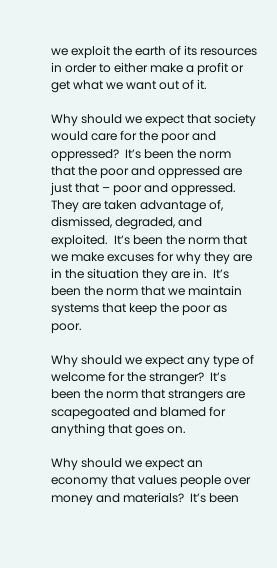we exploit the earth of its resources in order to either make a profit or get what we want out of it.

Why should we expect that society would care for the poor and oppressed?  It’s been the norm that the poor and oppressed are just that – poor and oppressed.  They are taken advantage of, dismissed, degraded, and exploited.  It’s been the norm that we make excuses for why they are in the situation they are in.  It’s been the norm that we maintain systems that keep the poor as poor.

Why should we expect any type of welcome for the stranger?  It’s been the norm that strangers are scapegoated and blamed for anything that goes on.

Why should we expect an economy that values people over money and materials?  It’s been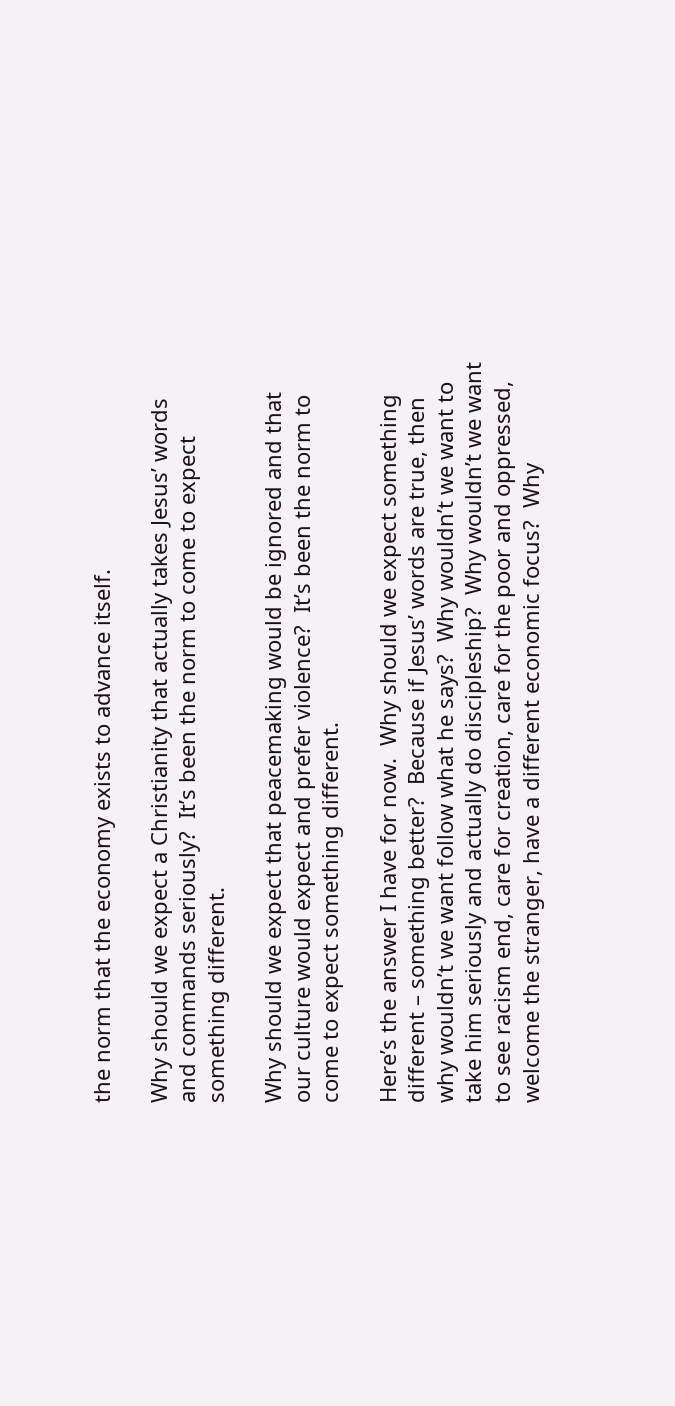the norm that the economy exists to advance itself.

Why should we expect a Christianity that actually takes Jesus’ words and commands seriously?  It’s been the norm to come to expect something different.

Why should we expect that peacemaking would be ignored and that our culture would expect and prefer violence?  It’s been the norm to come to expect something different.

Here’s the answer I have for now.  Why should we expect something different – something better?  Because if Jesus’ words are true, then why wouldn’t we want follow what he says?  Why wouldn’t we want to take him seriously and actually do discipleship?  Why wouldn’t we want to see racism end, care for creation, care for the poor and oppressed, welcome the stranger, have a different economic focus?  Why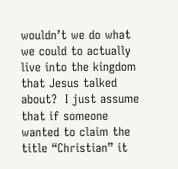wouldn’t we do what we could to actually live into the kingdom that Jesus talked about?  I just assume that if someone wanted to claim the title “Christian” it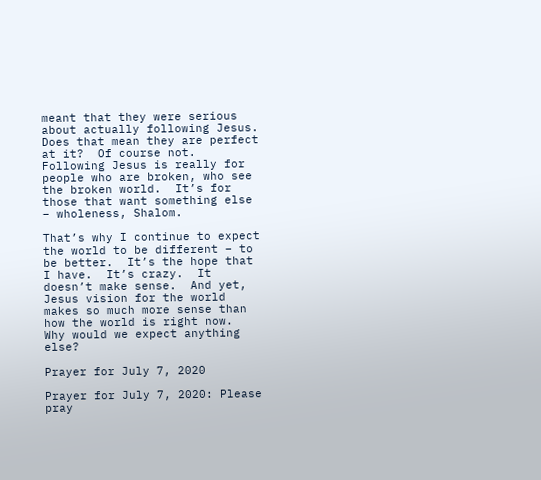meant that they were serious about actually following Jesus.  Does that mean they are perfect at it?  Of course not.  Following Jesus is really for people who are broken, who see the broken world.  It’s for those that want something else – wholeness, Shalom.

That’s why I continue to expect the world to be different – to be better.  It’s the hope that I have.  It’s crazy.  It doesn’t make sense.  And yet, Jesus vision for the world makes so much more sense than how the world is right now.  Why would we expect anything else?

Prayer for July 7, 2020

Prayer for July 7, 2020: Please pray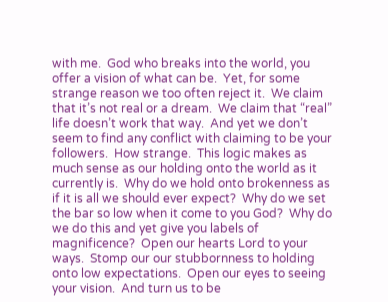with me.  God who breaks into the world, you offer a vision of what can be.  Yet, for some strange reason we too often reject it.  We claim that it’s not real or a dream.  We claim that “real” life doesn’t work that way.  And yet we don’t seem to find any conflict with claiming to be your followers.  How strange.  This logic makes as much sense as our holding onto the world as it currently is.  Why do we hold onto brokenness as if it is all we should ever expect?  Why do we set the bar so low when it come to you God?  Why do we do this and yet give you labels of magnificence?  Open our hearts Lord to your ways.  Stomp our our stubbornness to holding onto low expectations.  Open our eyes to seeing your vision.  And turn us to be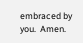embraced by you.  Amen.